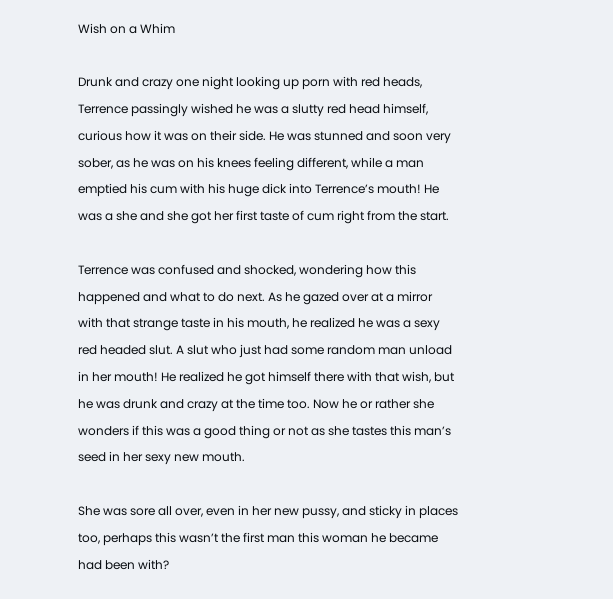Wish on a Whim

Drunk and crazy one night looking up porn with red heads, Terrence passingly wished he was a slutty red head himself, curious how it was on their side. He was stunned and soon very sober, as he was on his knees feeling different, while a man emptied his cum with his huge dick into Terrence’s mouth! He was a she and she got her first taste of cum right from the start.

Terrence was confused and shocked, wondering how this happened and what to do next. As he gazed over at a mirror with that strange taste in his mouth, he realized he was a sexy red headed slut. A slut who just had some random man unload in her mouth! He realized he got himself there with that wish, but he was drunk and crazy at the time too. Now he or rather she wonders if this was a good thing or not as she tastes this man’s seed in her sexy new mouth.

She was sore all over, even in her new pussy, and sticky in places too, perhaps this wasn’t the first man this woman he became had been with?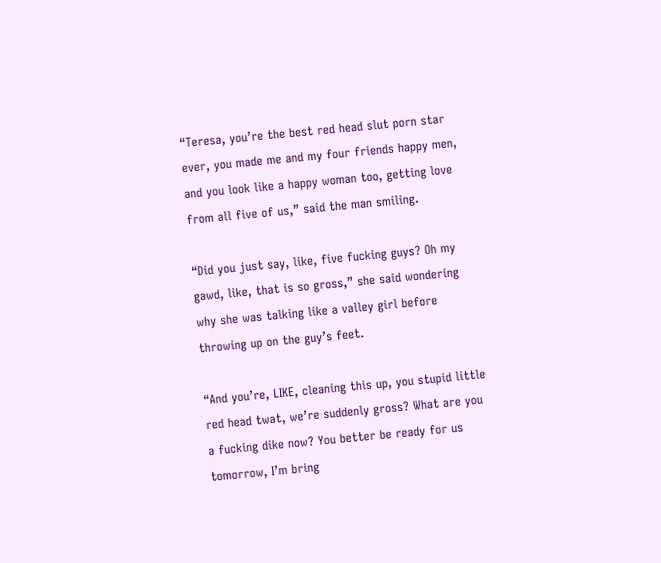“Teresa, you’re the best red head slut porn star ever, you made me and my four friends happy men, and you look like a happy woman too, getting love from all five of us,” said the man smiling.

“Did you just say, like, five fucking guys? Oh my gawd, like, that is so gross,” she said wondering why she was talking like a valley girl before throwing up on the guy’s feet.

“And you’re, LIKE, cleaning this up, you stupid little red head twat, we’re suddenly gross? What are you a fucking dike now? You better be ready for us tomorrow, I’m bring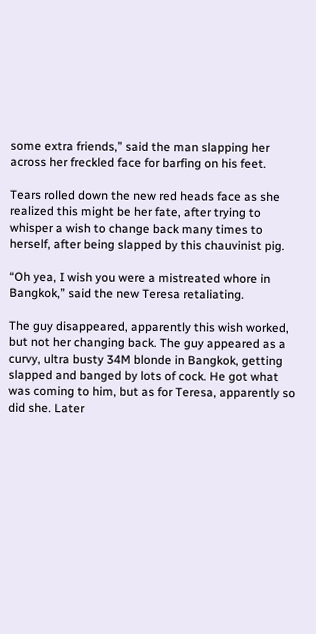some extra friends,” said the man slapping her across her freckled face for barfing on his feet.

Tears rolled down the new red heads face as she realized this might be her fate, after trying to whisper a wish to change back many times to herself, after being slapped by this chauvinist pig.

“Oh yea, I wish you were a mistreated whore in Bangkok,” said the new Teresa retaliating.

The guy disappeared, apparently this wish worked, but not her changing back. The guy appeared as a curvy, ultra busty 34M blonde in Bangkok, getting slapped and banged by lots of cock. He got what was coming to him, but as for Teresa, apparently so did she. Later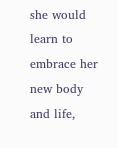she would learn to embrace her new body and life,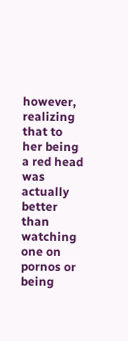however, realizing that to her being a red head was actually better than watching one on pornos or being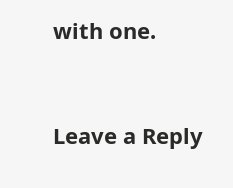with one.


Leave a Reply